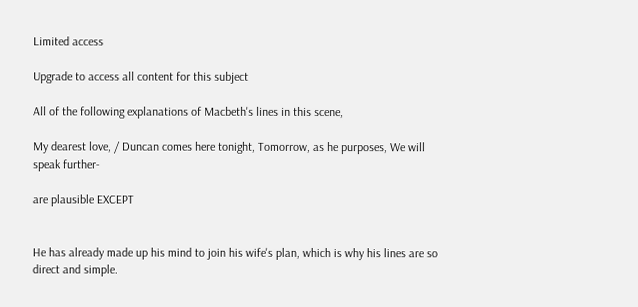Limited access

Upgrade to access all content for this subject

All of the following explanations of Macbeth's lines in this scene,

My dearest love, / Duncan comes here tonight, Tomorrow, as he purposes, We will speak further-

are plausible EXCEPT


He has already made up his mind to join his wife's plan, which is why his lines are so direct and simple.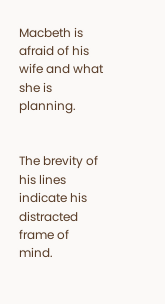Macbeth is afraid of his wife and what she is planning.


The brevity of his lines indicate his distracted frame of mind.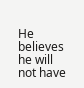He believes he will not have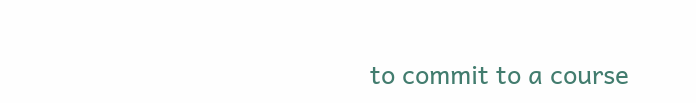to commit to a course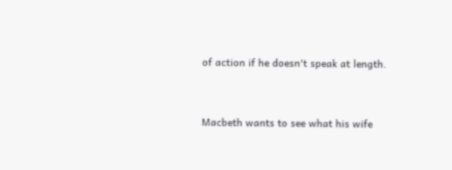of action if he doesn't speak at length.


Macbeth wants to see what his wife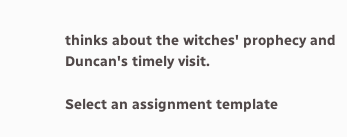thinks about the witches' prophecy and Duncan's timely visit.

Select an assignment template